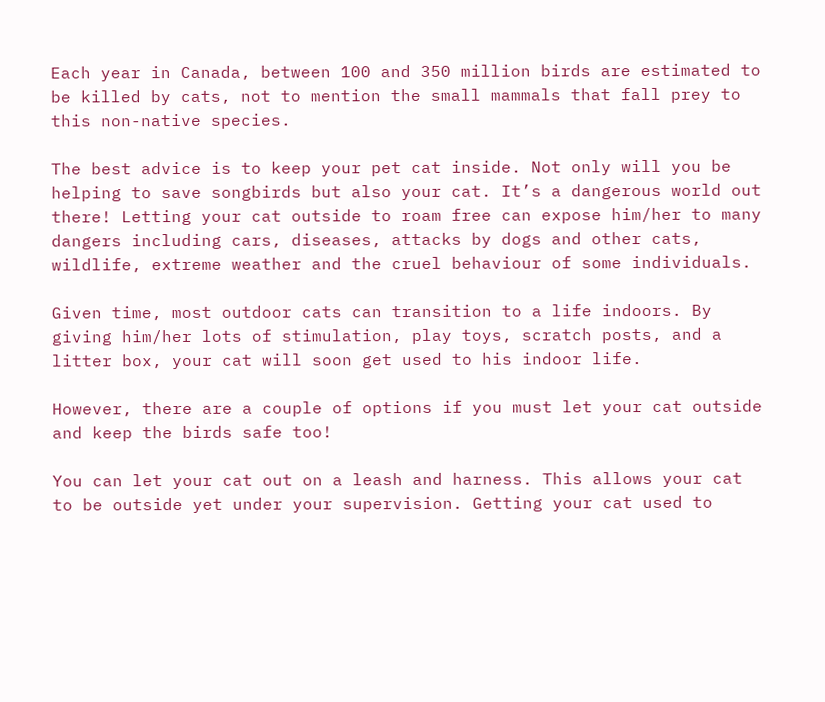Each year in Canada, between 100 and 350 million birds are estimated to be killed by cats, not to mention the small mammals that fall prey to this non-native species.

The best advice is to keep your pet cat inside. Not only will you be helping to save songbirds but also your cat. It’s a dangerous world out there! Letting your cat outside to roam free can expose him/her to many dangers including cars, diseases, attacks by dogs and other cats, wildlife, extreme weather and the cruel behaviour of some individuals.

Given time, most outdoor cats can transition to a life indoors. By giving him/her lots of stimulation, play toys, scratch posts, and a litter box, your cat will soon get used to his indoor life.

However, there are a couple of options if you must let your cat outside and keep the birds safe too!

You can let your cat out on a leash and harness. This allows your cat to be outside yet under your supervision. Getting your cat used to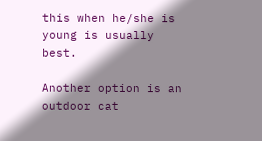this when he/she is young is usually best.

Another option is an outdoor cat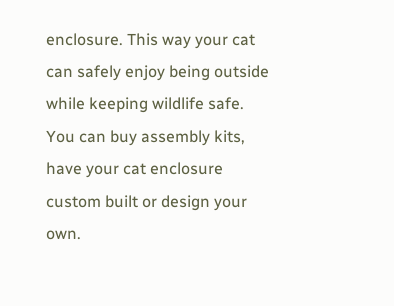enclosure. This way your cat can safely enjoy being outside while keeping wildlife safe. You can buy assembly kits, have your cat enclosure custom built or design your own.